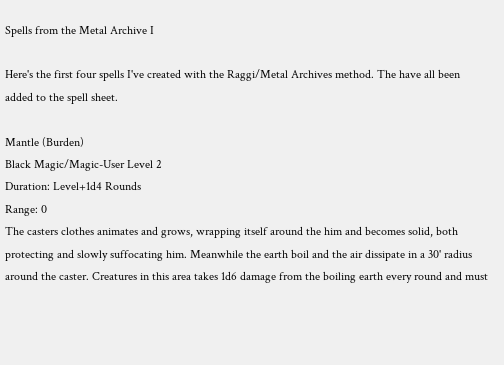Spells from the Metal Archive I

Here's the first four spells I've created with the Raggi/Metal Archives method. The have all been added to the spell sheet.

Mantle (Burden)
Black Magic/Magic-User Level 2
Duration: Level+1d4 Rounds
Range: 0
The casters clothes animates and grows, wrapping itself around the him and becomes solid, both protecting and slowly suffocating him. Meanwhile the earth boil and the air dissipate in a 30' radius around the caster. Creatures in this area takes 1d6 damage from the boiling earth every round and must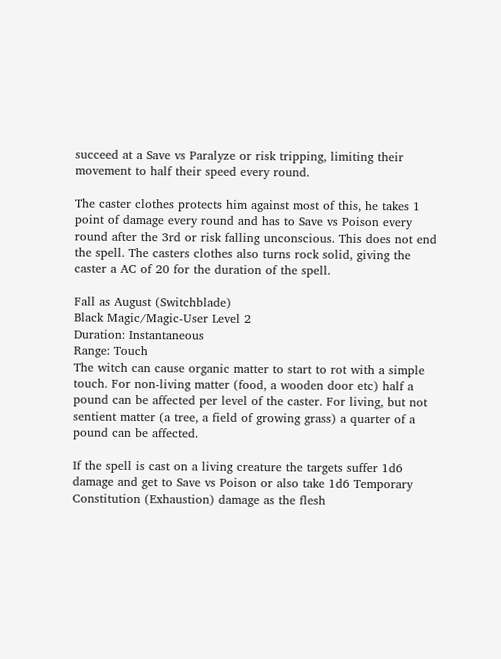succeed at a Save vs Paralyze or risk tripping, limiting their movement to half their speed every round.

The caster clothes protects him against most of this, he takes 1 point of damage every round and has to Save vs Poison every round after the 3rd or risk falling unconscious. This does not end the spell. The casters clothes also turns rock solid, giving the caster a AC of 20 for the duration of the spell.

Fall as August (Switchblade)
Black Magic/Magic-User Level 2
Duration: Instantaneous
Range: Touch
The witch can cause organic matter to start to rot with a simple touch. For non-living matter (food, a wooden door etc) half a pound can be affected per level of the caster. For living, but not sentient matter (a tree, a field of growing grass) a quarter of a pound can be affected.

If the spell is cast on a living creature the targets suffer 1d6 damage and get to Save vs Poison or also take 1d6 Temporary Constitution (Exhaustion) damage as the flesh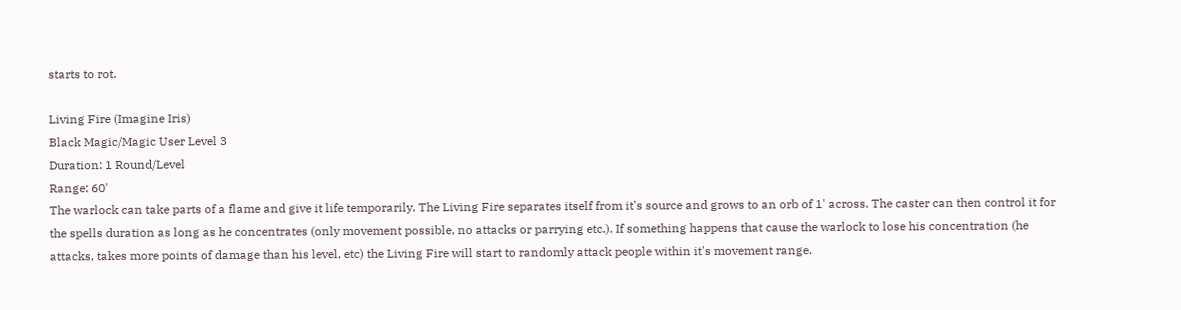starts to rot.

Living Fire (Imagine Iris)
Black Magic/Magic User Level 3
Duration: 1 Round/Level
Range: 60'
The warlock can take parts of a flame and give it life temporarily. The Living Fire separates itself from it's source and grows to an orb of 1' across. The caster can then control it for the spells duration as long as he concentrates (only movement possible, no attacks or parrying etc.). If something happens that cause the warlock to lose his concentration (he attacks, takes more points of damage than his level, etc) the Living Fire will start to randomly attack people within it's movement range.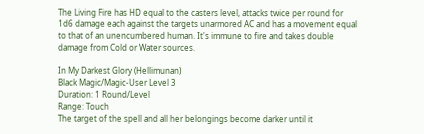The Living Fire has HD equal to the casters level, attacks twice per round for 1d6 damage each against the targets unarmored AC and has a movement equal to that of an unencumbered human. It's immune to fire and takes double damage from Cold or Water sources.

In My Darkest Glory (Hellimunan)
Black Magic/Magic-User Level 3
Duration: 1 Round/Level
Range: Touch
The target of the spell and all her belongings become darker until it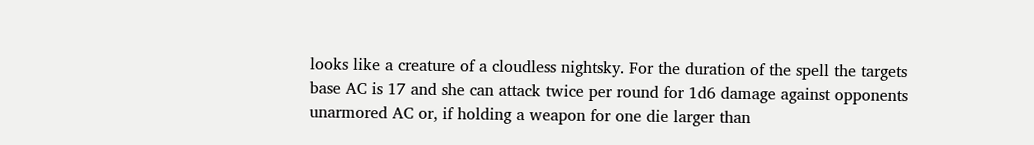looks like a creature of a cloudless nightsky. For the duration of the spell the targets base AC is 17 and she can attack twice per round for 1d6 damage against opponents unarmored AC or, if holding a weapon for one die larger than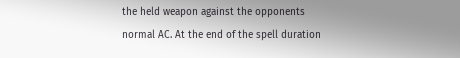the held weapon against the opponents normal AC. At the end of the spell duration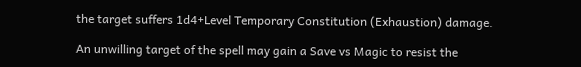the target suffers 1d4+Level Temporary Constitution (Exhaustion) damage.

An unwilling target of the spell may gain a Save vs Magic to resist the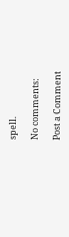spell.

No comments:

Post a Comment